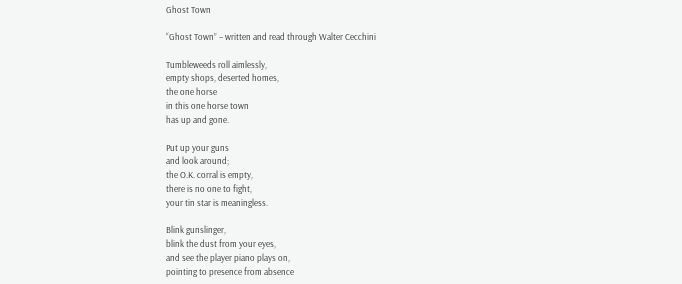Ghost Town

“Ghost Town” – written and read through Walter Cecchini

Tumbleweeds roll aimlessly,
empty shops, deserted homes,
the one horse
in this one horse town
has up and gone.

Put up your guns
and look around;
the O.K. corral is empty,
there is no one to fight,
your tin star is meaningless.

Blink gunslinger,
blink the dust from your eyes,
and see the player piano plays on,
pointing to presence from absence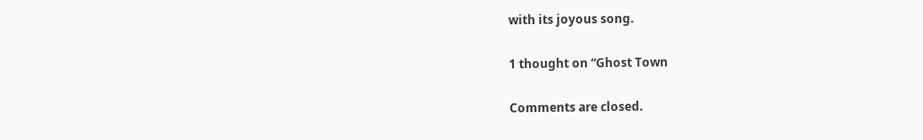with its joyous song.

1 thought on “Ghost Town

Comments are closed.